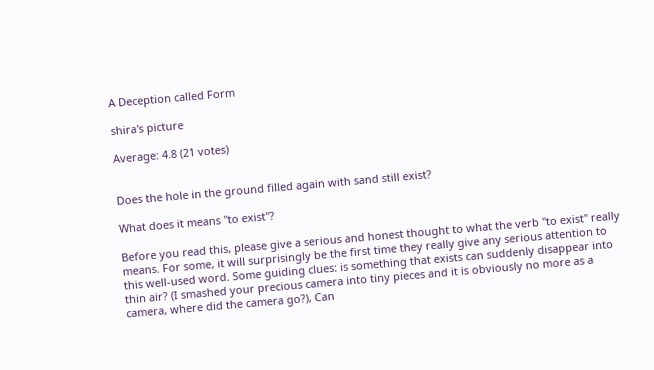A Deception called Form

shira's picture

Average: 4.8 (21 votes)


Does the hole in the ground filled again with sand still exist?

What does it means "to exist"?

Before you read this, please give a serious and honest thought to what the verb "to exist" really means. For some, it will surprisingly be the first time they really give any serious attention to this well-used word. Some guiding clues: is something that exists can suddenly disappear into thin air? (I smashed your precious camera into tiny pieces and it is obviously no more as a camera, where did the camera go?), Can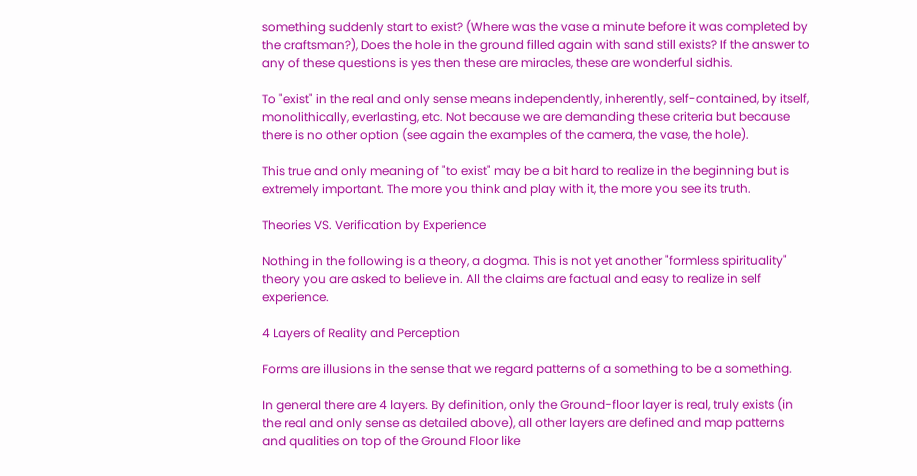something suddenly start to exist? (Where was the vase a minute before it was completed by the craftsman?), Does the hole in the ground filled again with sand still exists? If the answer to any of these questions is yes then these are miracles, these are wonderful sidhis.

To "exist" in the real and only sense means independently, inherently, self-contained, by itself, monolithically, everlasting, etc. Not because we are demanding these criteria but because there is no other option (see again the examples of the camera, the vase, the hole).

This true and only meaning of "to exist" may be a bit hard to realize in the beginning but is extremely important. The more you think and play with it, the more you see its truth.

Theories VS. Verification by Experience

Nothing in the following is a theory, a dogma. This is not yet another "formless spirituality" theory you are asked to believe in. All the claims are factual and easy to realize in self experience.

4 Layers of Reality and Perception

Forms are illusions in the sense that we regard patterns of a something to be a something.

In general there are 4 layers. By definition, only the Ground-floor layer is real, truly exists (in the real and only sense as detailed above), all other layers are defined and map patterns and qualities on top of the Ground Floor like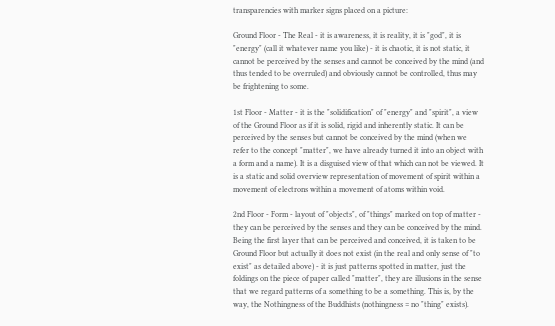transparencies with marker signs placed on a picture:

Ground Floor - The Real - it is awareness, it is reality, it is "god", it is "energy" (call it whatever name you like) - it is chaotic, it is not static, it cannot be perceived by the senses and cannot be conceived by the mind (and thus tended to be overruled) and obviously cannot be controlled, thus may be frightening to some.

1st Floor - Matter - it is the "solidification" of "energy" and "spirit", a view of the Ground Floor as if it is solid, rigid and inherently static. It can be perceived by the senses but cannot be conceived by the mind (when we refer to the concept "matter", we have already turned it into an object with a form and a name). It is a disguised view of that which can not be viewed. It is a static and solid overview representation of movement of spirit within a movement of electrons within a movement of atoms within void.

2nd Floor - Form - layout of "objects", of "things" marked on top of matter - they can be perceived by the senses and they can be conceived by the mind. Being the first layer that can be perceived and conceived, it is taken to be Ground Floor but actually it does not exist (in the real and only sense of "to exist" as detailed above) - it is just patterns spotted in matter, just the foldings on the piece of paper called "matter", they are illusions in the sense that we regard patterns of a something to be a something. This is, by the way, the Nothingness of the Buddhists (nothingness = no "thing" exists).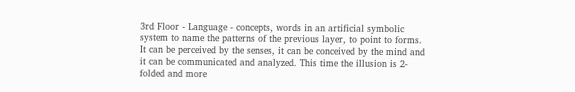3rd Floor - Language - concepts, words in an artificial symbolic system to name the patterns of the previous layer, to point to forms. It can be perceived by the senses, it can be conceived by the mind and it can be communicated and analyzed. This time the illusion is 2-folded and more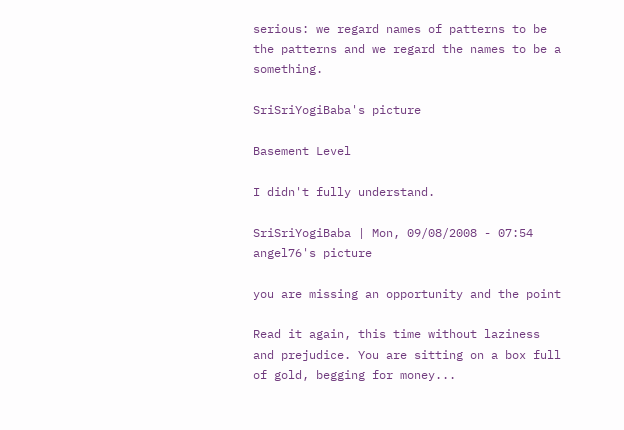serious: we regard names of patterns to be the patterns and we regard the names to be a something.

SriSriYogiBaba's picture

Basement Level

I didn't fully understand.

SriSriYogiBaba | Mon, 09/08/2008 - 07:54
angel76's picture

you are missing an opportunity and the point

Read it again, this time without laziness and prejudice. You are sitting on a box full of gold, begging for money...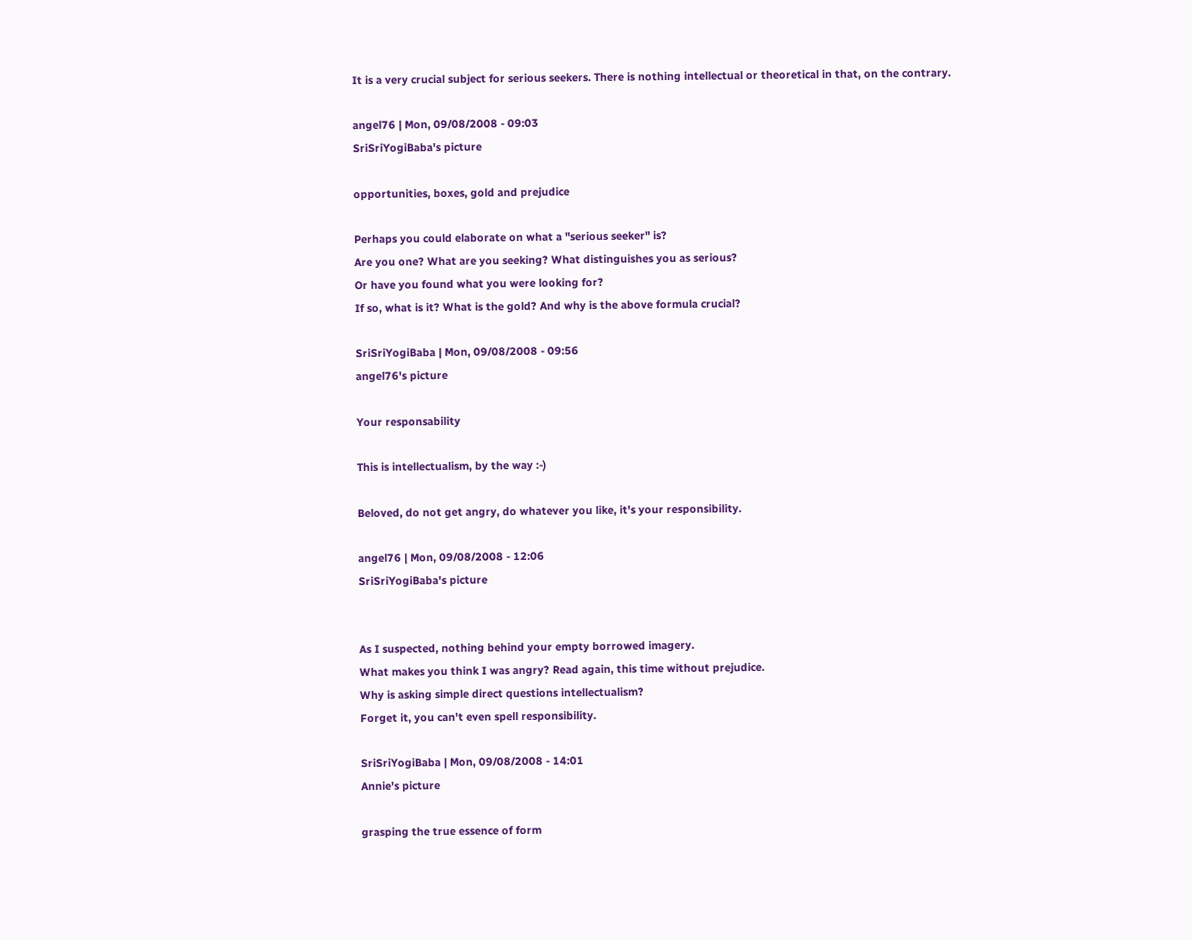It is a very crucial subject for serious seekers. There is nothing intellectual or theoretical in that, on the contrary.

angel76 | Mon, 09/08/2008 - 09:03
SriSriYogiBaba's picture

opportunities, boxes, gold and prejudice

Perhaps you could elaborate on what a "serious seeker" is?
Are you one? What are you seeking? What distinguishes you as serious?
Or have you found what you were looking for?
If so, what is it? What is the gold? And why is the above formula crucial?

SriSriYogiBaba | Mon, 09/08/2008 - 09:56
angel76's picture

Your responsability

This is intellectualism, by the way :-)

Beloved, do not get angry, do whatever you like, it's your responsibility.

angel76 | Mon, 09/08/2008 - 12:06
SriSriYogiBaba's picture


As I suspected, nothing behind your empty borrowed imagery.
What makes you think I was angry? Read again, this time without prejudice.
Why is asking simple direct questions intellectualism?
Forget it, you can't even spell responsibility.

SriSriYogiBaba | Mon, 09/08/2008 - 14:01
Annie's picture

grasping the true essence of form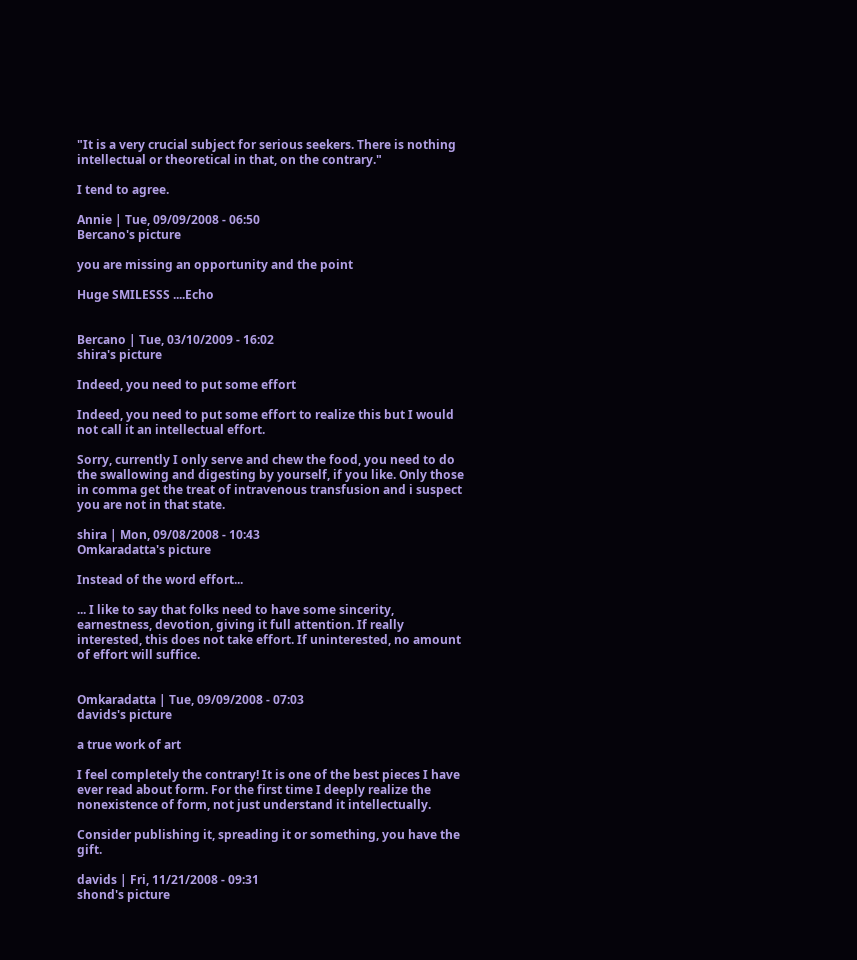"It is a very crucial subject for serious seekers. There is nothing intellectual or theoretical in that, on the contrary."

I tend to agree.

Annie | Tue, 09/09/2008 - 06:50
Bercano's picture

you are missing an opportunity and the point

Huge SMILESSS ....Echo


Bercano | Tue, 03/10/2009 - 16:02
shira's picture

Indeed, you need to put some effort

Indeed, you need to put some effort to realize this but I would not call it an intellectual effort.

Sorry, currently I only serve and chew the food, you need to do the swallowing and digesting by yourself, if you like. Only those in comma get the treat of intravenous transfusion and i suspect you are not in that state.

shira | Mon, 09/08/2008 - 10:43
Omkaradatta's picture

Instead of the word effort...

... I like to say that folks need to have some sincerity, earnestness, devotion, giving it full attention. If really interested, this does not take effort. If uninterested, no amount of effort will suffice.


Omkaradatta | Tue, 09/09/2008 - 07:03
davids's picture

a true work of art

I feel completely the contrary! It is one of the best pieces I have ever read about form. For the first time I deeply realize the nonexistence of form, not just understand it intellectually.

Consider publishing it, spreading it or something, you have the gift.

davids | Fri, 11/21/2008 - 09:31
shond's picture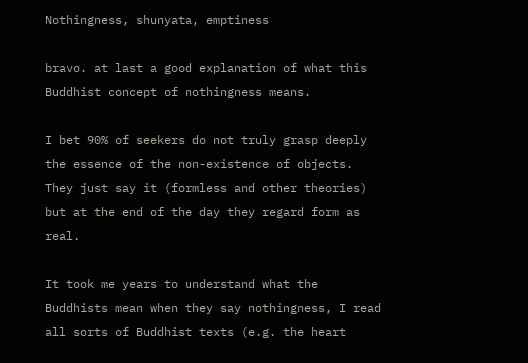Nothingness, shunyata, emptiness

bravo. at last a good explanation of what this Buddhist concept of nothingness means.

I bet 90% of seekers do not truly grasp deeply the essence of the non-existence of objects. They just say it (formless and other theories) but at the end of the day they regard form as real.

It took me years to understand what the Buddhists mean when they say nothingness, I read all sorts of Buddhist texts (e.g. the heart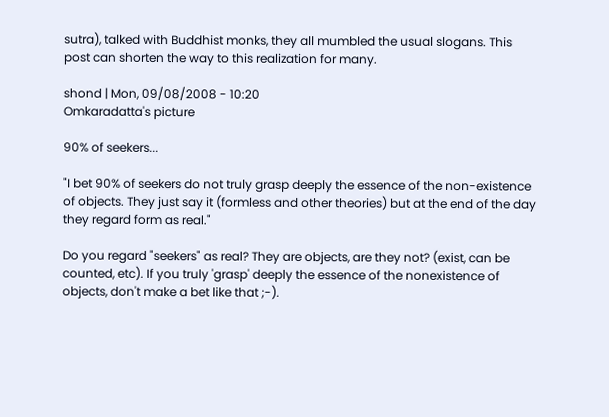sutra), talked with Buddhist monks, they all mumbled the usual slogans. This post can shorten the way to this realization for many.

shond | Mon, 09/08/2008 - 10:20
Omkaradatta's picture

90% of seekers...

"I bet 90% of seekers do not truly grasp deeply the essence of the non-existence of objects. They just say it (formless and other theories) but at the end of the day they regard form as real."

Do you regard "seekers" as real? They are objects, are they not? (exist, can be counted, etc). If you truly 'grasp' deeply the essence of the nonexistence of objects, don't make a bet like that ;-).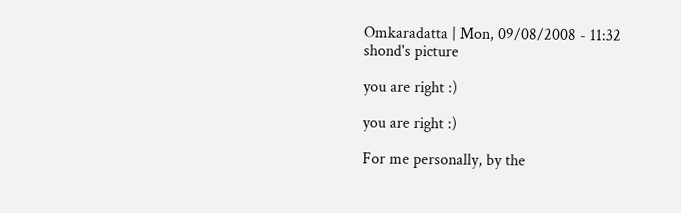Omkaradatta | Mon, 09/08/2008 - 11:32
shond's picture

you are right :)

you are right :)

For me personally, by the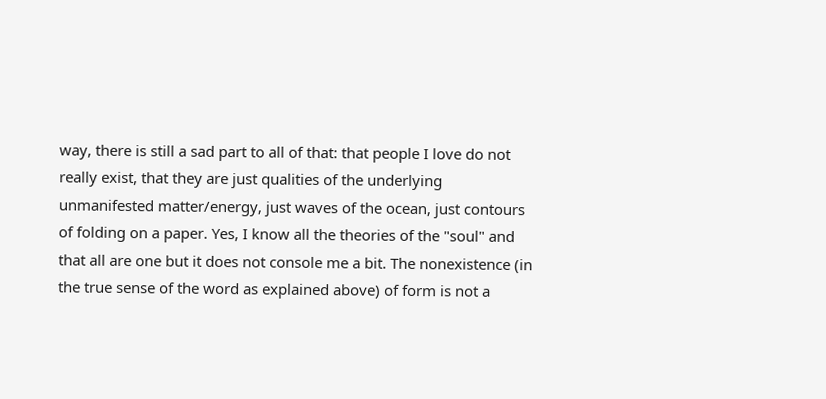way, there is still a sad part to all of that: that people I love do not really exist, that they are just qualities of the underlying unmanifested matter/energy, just waves of the ocean, just contours of folding on a paper. Yes, I know all the theories of the "soul" and that all are one but it does not console me a bit. The nonexistence (in the true sense of the word as explained above) of form is not a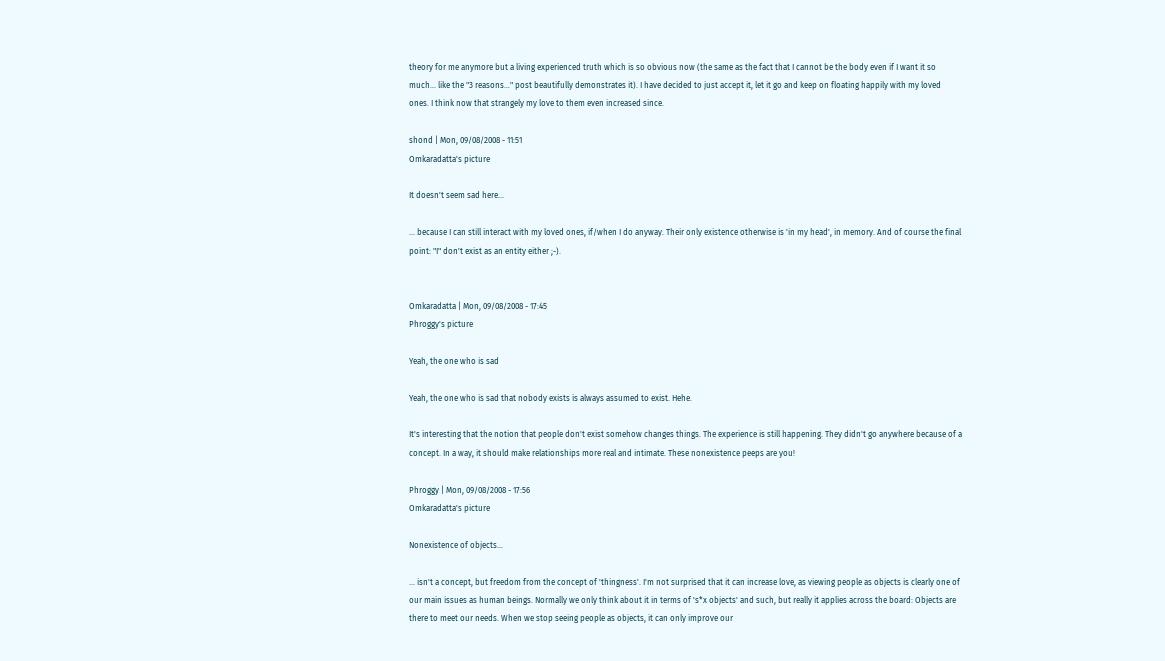theory for me anymore but a living experienced truth which is so obvious now (the same as the fact that I cannot be the body even if I want it so much... like the "3 reasons..." post beautifully demonstrates it). I have decided to just accept it, let it go and keep on floating happily with my loved ones. I think now that strangely my love to them even increased since.

shond | Mon, 09/08/2008 - 11:51
Omkaradatta's picture

It doesn't seem sad here...

... because I can still interact with my loved ones, if/when I do anyway. Their only existence otherwise is 'in my head', in memory. And of course the final point: "I" don't exist as an entity either ;-).


Omkaradatta | Mon, 09/08/2008 - 17:45
Phroggy's picture

Yeah, the one who is sad

Yeah, the one who is sad that nobody exists is always assumed to exist. Hehe.

It's interesting that the notion that people don't exist somehow changes things. The experience is still happening. They didn't go anywhere because of a concept. In a way, it should make relationships more real and intimate. These nonexistence peeps are you!

Phroggy | Mon, 09/08/2008 - 17:56
Omkaradatta's picture

Nonexistence of objects...

... isn't a concept, but freedom from the concept of 'thingness'. I'm not surprised that it can increase love, as viewing people as objects is clearly one of our main issues as human beings. Normally we only think about it in terms of 's*x objects' and such, but really it applies across the board: Objects are there to meet our needs. When we stop seeing people as objects, it can only improve our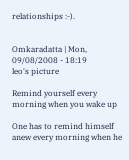relationships :-).


Omkaradatta | Mon, 09/08/2008 - 18:19
leo's picture

Remind yourself every morning when you wake up

One has to remind himself anew every morning when he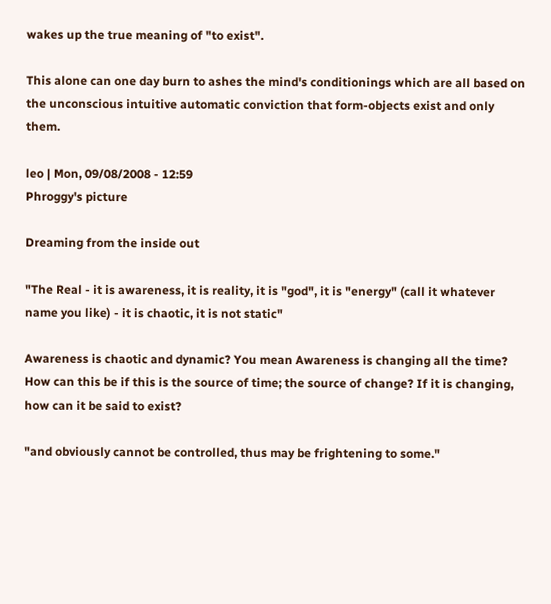wakes up the true meaning of "to exist".

This alone can one day burn to ashes the mind's conditionings which are all based on the unconscious intuitive automatic conviction that form-objects exist and only them.

leo | Mon, 09/08/2008 - 12:59
Phroggy's picture

Dreaming from the inside out

"The Real - it is awareness, it is reality, it is "god", it is "energy" (call it whatever name you like) - it is chaotic, it is not static"

Awareness is chaotic and dynamic? You mean Awareness is changing all the time? How can this be if this is the source of time; the source of change? If it is changing, how can it be said to exist?

"and obviously cannot be controlled, thus may be frightening to some."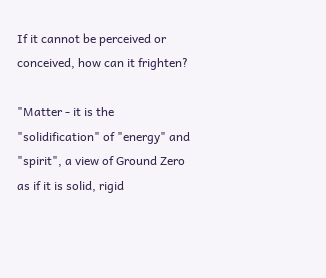If it cannot be perceived or conceived, how can it frighten?

"Matter - it is the "solidification" of "energy" and "spirit", a view of Ground Zero as if it is solid, rigid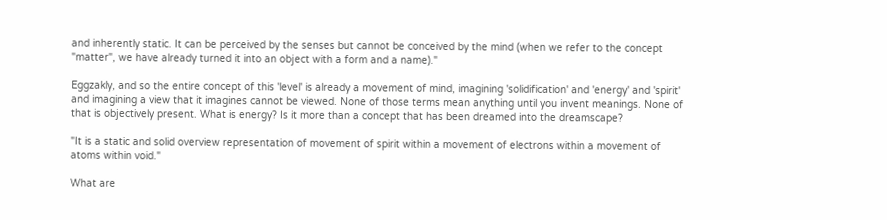and inherently static. It can be perceived by the senses but cannot be conceived by the mind (when we refer to the concept "matter", we have already turned it into an object with a form and a name)."

Eggzakly, and so the entire concept of this 'level' is already a movement of mind, imagining 'solidification' and 'energy' and 'spirit' and imagining a view that it imagines cannot be viewed. None of those terms mean anything until you invent meanings. None of that is objectively present. What is energy? Is it more than a concept that has been dreamed into the dreamscape?

"It is a static and solid overview representation of movement of spirit within a movement of electrons within a movement of atoms within void."

What are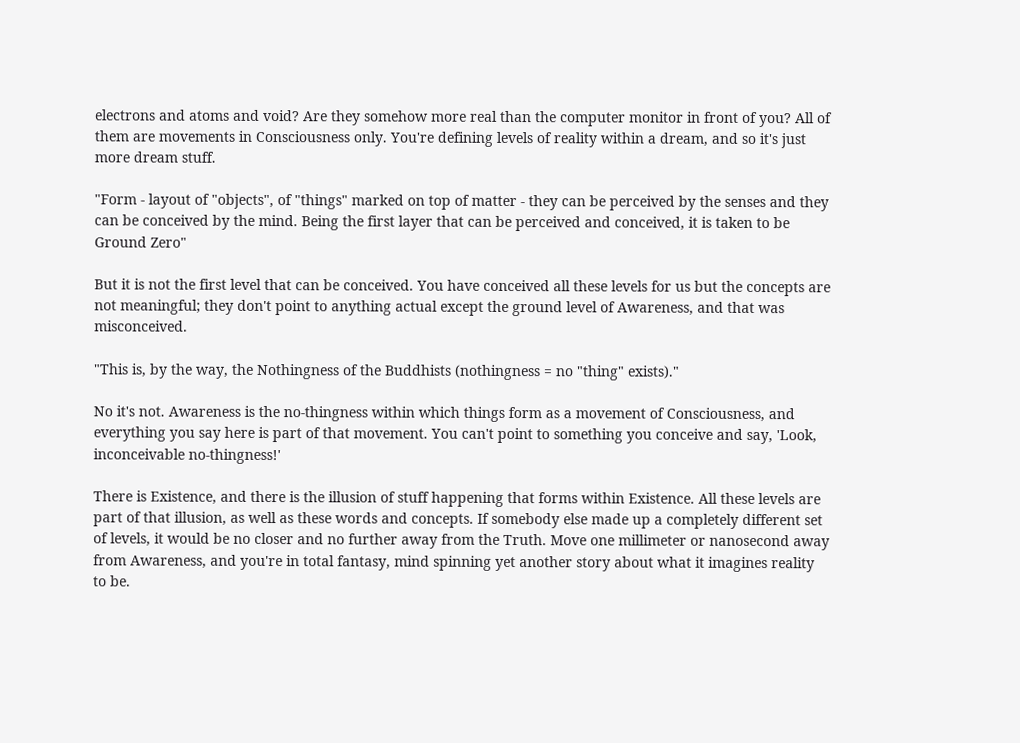electrons and atoms and void? Are they somehow more real than the computer monitor in front of you? All of them are movements in Consciousness only. You're defining levels of reality within a dream, and so it's just more dream stuff.

"Form - layout of "objects", of "things" marked on top of matter - they can be perceived by the senses and they can be conceived by the mind. Being the first layer that can be perceived and conceived, it is taken to be Ground Zero"

But it is not the first level that can be conceived. You have conceived all these levels for us but the concepts are not meaningful; they don't point to anything actual except the ground level of Awareness, and that was misconceived.

"This is, by the way, the Nothingness of the Buddhists (nothingness = no "thing" exists)."

No it's not. Awareness is the no-thingness within which things form as a movement of Consciousness, and everything you say here is part of that movement. You can't point to something you conceive and say, 'Look, inconceivable no-thingness!'

There is Existence, and there is the illusion of stuff happening that forms within Existence. All these levels are part of that illusion, as well as these words and concepts. If somebody else made up a completely different set of levels, it would be no closer and no further away from the Truth. Move one millimeter or nanosecond away from Awareness, and you're in total fantasy, mind spinning yet another story about what it imagines reality to be.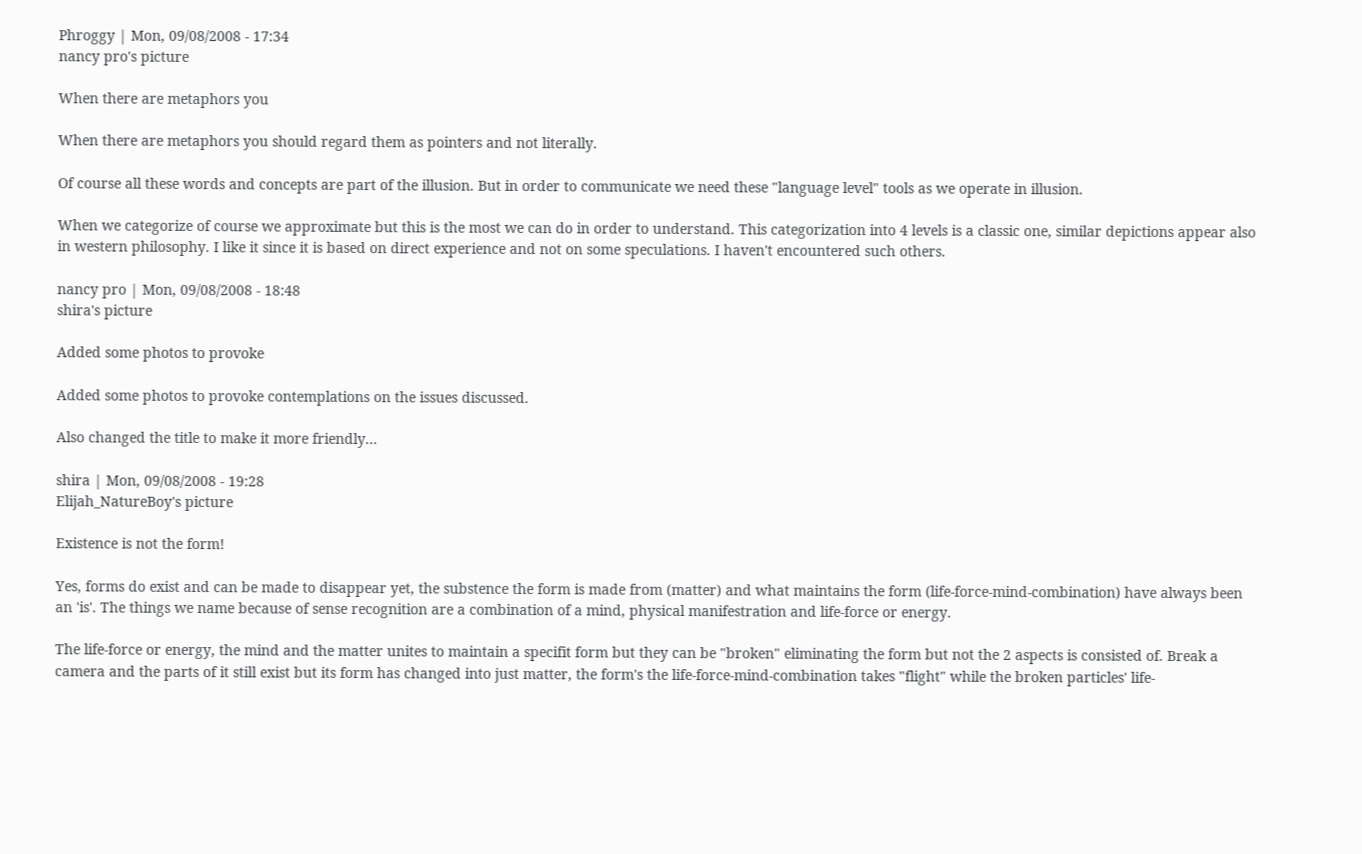Phroggy | Mon, 09/08/2008 - 17:34
nancy pro's picture

When there are metaphors you

When there are metaphors you should regard them as pointers and not literally.

Of course all these words and concepts are part of the illusion. But in order to communicate we need these "language level" tools as we operate in illusion.

When we categorize of course we approximate but this is the most we can do in order to understand. This categorization into 4 levels is a classic one, similar depictions appear also in western philosophy. I like it since it is based on direct experience and not on some speculations. I haven't encountered such others.

nancy pro | Mon, 09/08/2008 - 18:48
shira's picture

Added some photos to provoke

Added some photos to provoke contemplations on the issues discussed.

Also changed the title to make it more friendly...

shira | Mon, 09/08/2008 - 19:28
Elijah_NatureBoy's picture

Existence is not the form!

Yes, forms do exist and can be made to disappear yet, the substence the form is made from (matter) and what maintains the form (life-force-mind-combination) have always been an 'is'. The things we name because of sense recognition are a combination of a mind, physical manifestration and life-force or energy.

The life-force or energy, the mind and the matter unites to maintain a specifit form but they can be "broken" eliminating the form but not the 2 aspects is consisted of. Break a camera and the parts of it still exist but its form has changed into just matter, the form's the life-force-mind-combination takes "flight" while the broken particles' life-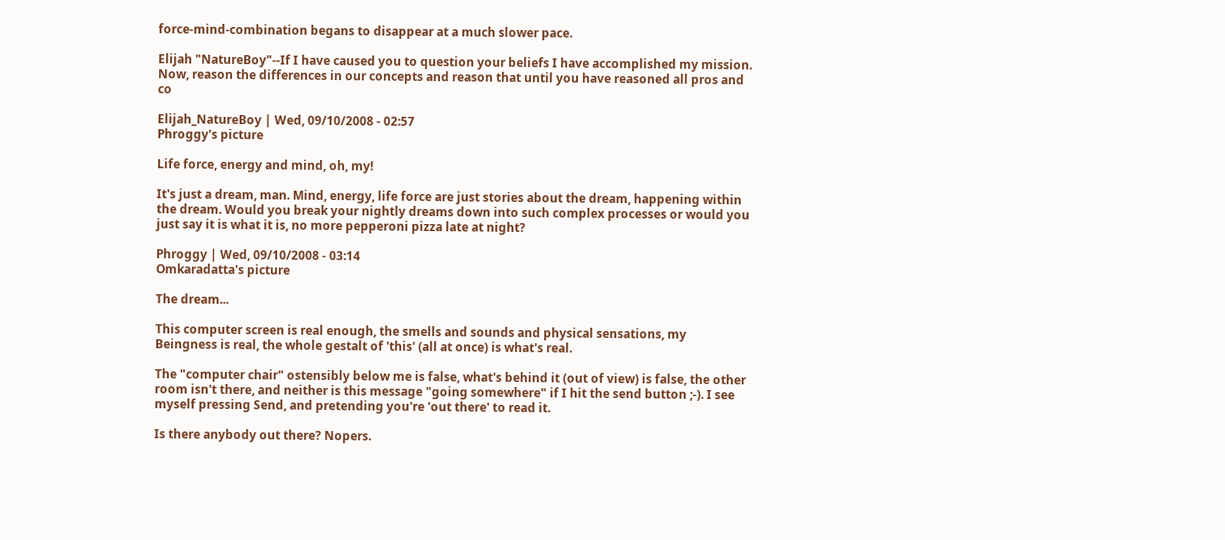force-mind-combination begans to disappear at a much slower pace.

Elijah "NatureBoy"--If I have caused you to question your beliefs I have accomplished my mission. Now, reason the differences in our concepts and reason that until you have reasoned all pros and co

Elijah_NatureBoy | Wed, 09/10/2008 - 02:57
Phroggy's picture

Life force, energy and mind, oh, my!

It's just a dream, man. Mind, energy, life force are just stories about the dream, happening within the dream. Would you break your nightly dreams down into such complex processes or would you just say it is what it is, no more pepperoni pizza late at night?

Phroggy | Wed, 09/10/2008 - 03:14
Omkaradatta's picture

The dream...

This computer screen is real enough, the smells and sounds and physical sensations, my Beingness is real, the whole gestalt of 'this' (all at once) is what's real.

The "computer chair" ostensibly below me is false, what's behind it (out of view) is false, the other room isn't there, and neither is this message "going somewhere" if I hit the send button ;-). I see myself pressing Send, and pretending you're 'out there' to read it.

Is there anybody out there? Nopers.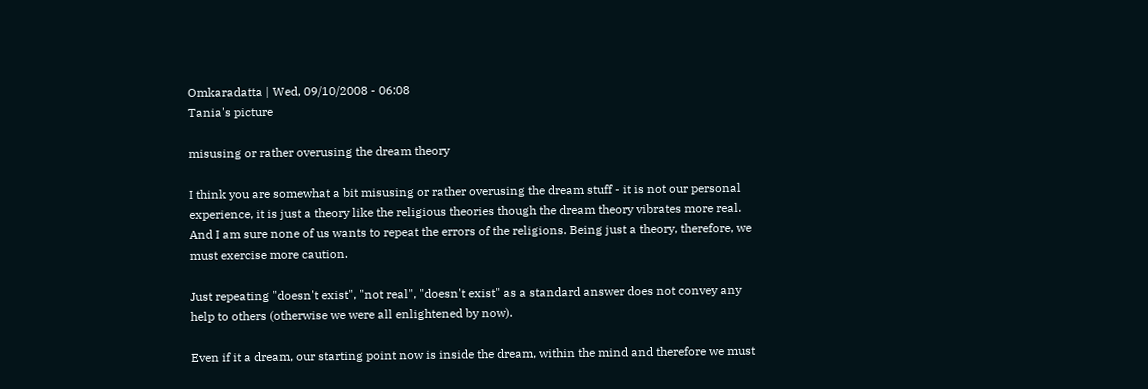Omkaradatta | Wed, 09/10/2008 - 06:08
Tania's picture

misusing or rather overusing the dream theory

I think you are somewhat a bit misusing or rather overusing the dream stuff - it is not our personal experience, it is just a theory like the religious theories though the dream theory vibrates more real. And I am sure none of us wants to repeat the errors of the religions. Being just a theory, therefore, we must exercise more caution.

Just repeating "doesn't exist", "not real", "doesn't exist" as a standard answer does not convey any help to others (otherwise we were all enlightened by now).

Even if it a dream, our starting point now is inside the dream, within the mind and therefore we must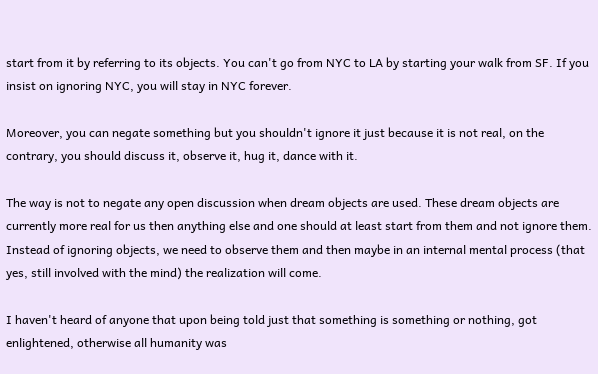start from it by referring to its objects. You can't go from NYC to LA by starting your walk from SF. If you insist on ignoring NYC, you will stay in NYC forever.

Moreover, you can negate something but you shouldn't ignore it just because it is not real, on the contrary, you should discuss it, observe it, hug it, dance with it.

The way is not to negate any open discussion when dream objects are used. These dream objects are currently more real for us then anything else and one should at least start from them and not ignore them. Instead of ignoring objects, we need to observe them and then maybe in an internal mental process (that yes, still involved with the mind) the realization will come.

I haven't heard of anyone that upon being told just that something is something or nothing, got enlightened, otherwise all humanity was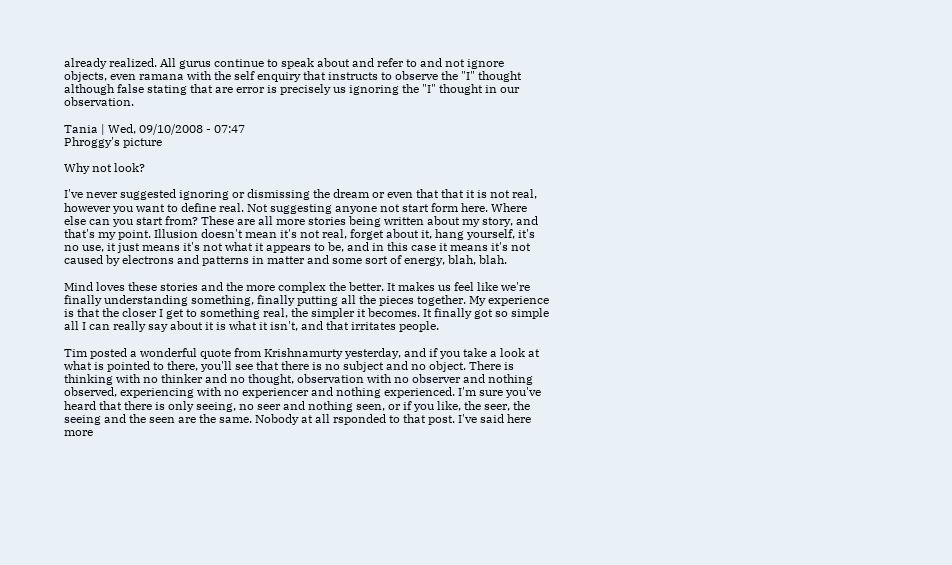already realized. All gurus continue to speak about and refer to and not ignore objects, even ramana with the self enquiry that instructs to observe the "I" thought although false stating that are error is precisely us ignoring the "I" thought in our observation.

Tania | Wed, 09/10/2008 - 07:47
Phroggy's picture

Why not look?

I've never suggested ignoring or dismissing the dream or even that that it is not real, however you want to define real. Not suggesting anyone not start form here. Where else can you start from? These are all more stories being written about my story, and that's my point. Illusion doesn't mean it's not real, forget about it, hang yourself, it's no use, it just means it's not what it appears to be, and in this case it means it's not caused by electrons and patterns in matter and some sort of energy, blah, blah.

Mind loves these stories and the more complex the better. It makes us feel like we're finally understanding something, finally putting all the pieces together. My experience is that the closer I get to something real, the simpler it becomes. It finally got so simple all I can really say about it is what it isn't, and that irritates people.

Tim posted a wonderful quote from Krishnamurty yesterday, and if you take a look at what is pointed to there, you'll see that there is no subject and no object. There is thinking with no thinker and no thought, observation with no observer and nothing observed, experiencing with no experiencer and nothing experienced. I'm sure you've heard that there is only seeing, no seer and nothing seen, or if you like, the seer, the seeing and the seen are the same. Nobody at all rsponded to that post. I've said here more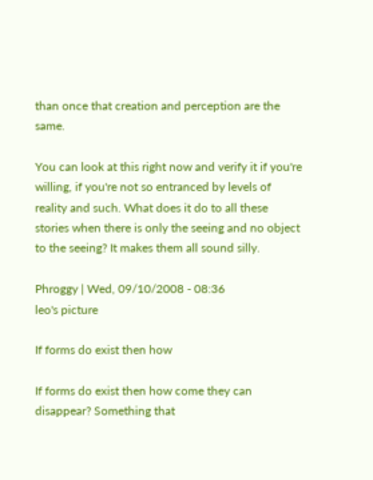than once that creation and perception are the same.

You can look at this right now and verify it if you're willing, if you're not so entranced by levels of reality and such. What does it do to all these stories when there is only the seeing and no object to the seeing? It makes them all sound silly.

Phroggy | Wed, 09/10/2008 - 08:36
leo's picture

If forms do exist then how

If forms do exist then how come they can disappear? Something that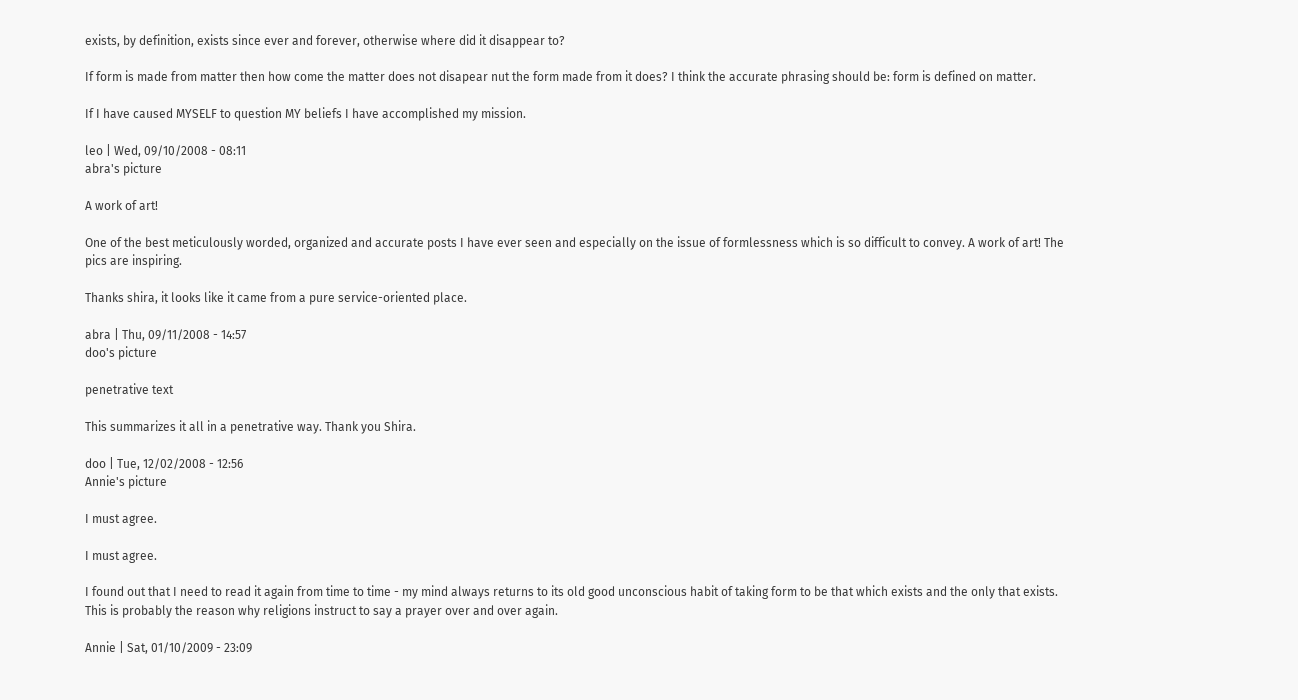exists, by definition, exists since ever and forever, otherwise where did it disappear to?

If form is made from matter then how come the matter does not disapear nut the form made from it does? I think the accurate phrasing should be: form is defined on matter.

If I have caused MYSELF to question MY beliefs I have accomplished my mission.

leo | Wed, 09/10/2008 - 08:11
abra's picture

A work of art!

One of the best meticulously worded, organized and accurate posts I have ever seen and especially on the issue of formlessness which is so difficult to convey. A work of art! The pics are inspiring.

Thanks shira, it looks like it came from a pure service-oriented place.

abra | Thu, 09/11/2008 - 14:57
doo's picture

penetrative text

This summarizes it all in a penetrative way. Thank you Shira.

doo | Tue, 12/02/2008 - 12:56
Annie's picture

I must agree.

I must agree.

I found out that I need to read it again from time to time - my mind always returns to its old good unconscious habit of taking form to be that which exists and the only that exists. This is probably the reason why religions instruct to say a prayer over and over again.

Annie | Sat, 01/10/2009 - 23:09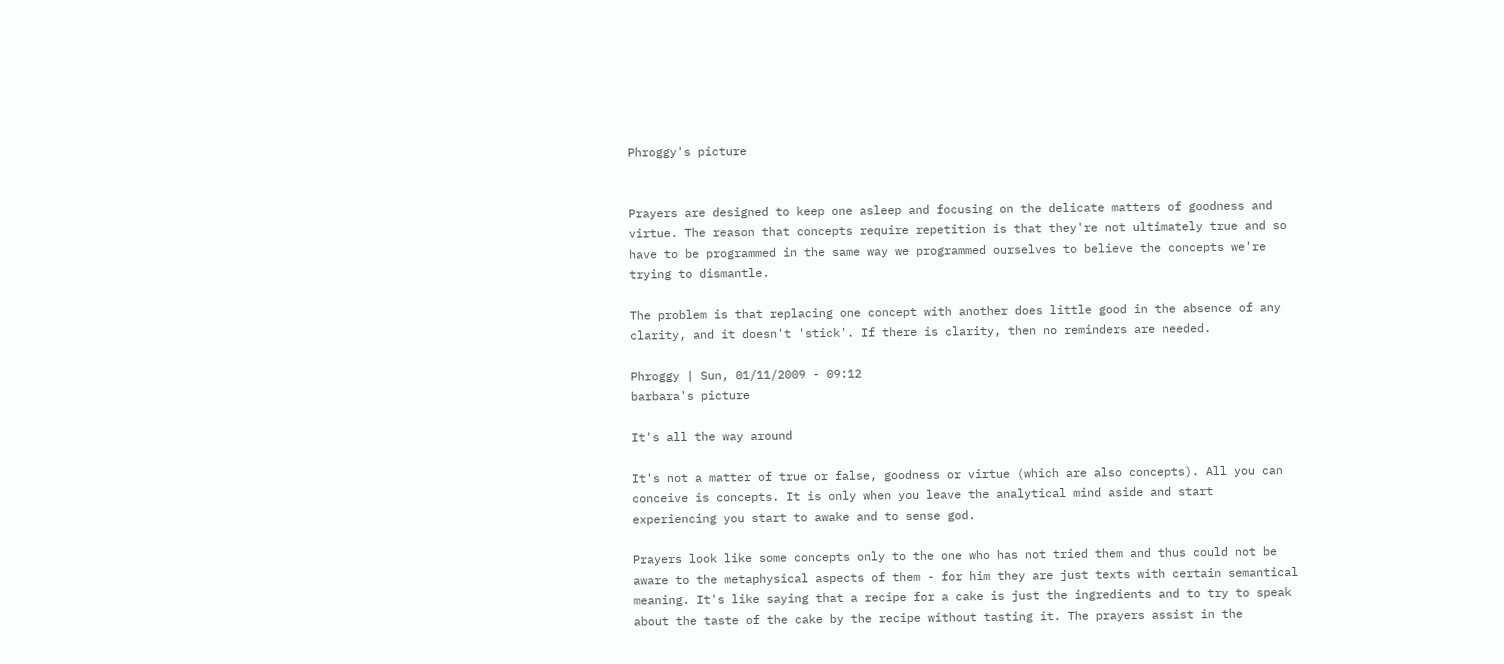Phroggy's picture


Prayers are designed to keep one asleep and focusing on the delicate matters of goodness and virtue. The reason that concepts require repetition is that they're not ultimately true and so have to be programmed in the same way we programmed ourselves to believe the concepts we're trying to dismantle.

The problem is that replacing one concept with another does little good in the absence of any clarity, and it doesn't 'stick'. If there is clarity, then no reminders are needed.

Phroggy | Sun, 01/11/2009 - 09:12
barbara's picture

It's all the way around

It's not a matter of true or false, goodness or virtue (which are also concepts). All you can conceive is concepts. It is only when you leave the analytical mind aside and start experiencing you start to awake and to sense god.

Prayers look like some concepts only to the one who has not tried them and thus could not be aware to the metaphysical aspects of them - for him they are just texts with certain semantical meaning. It's like saying that a recipe for a cake is just the ingredients and to try to speak about the taste of the cake by the recipe without tasting it. The prayers assist in the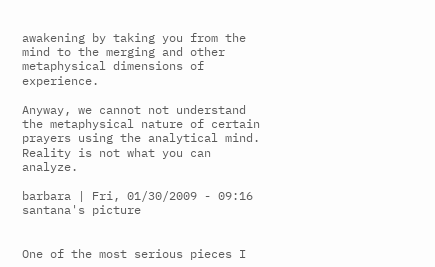awakening by taking you from the mind to the merging and other metaphysical dimensions of experience.

Anyway, we cannot not understand the metaphysical nature of certain prayers using the analytical mind. Reality is not what you can analyze.

barbara | Fri, 01/30/2009 - 09:16
santana's picture


One of the most serious pieces I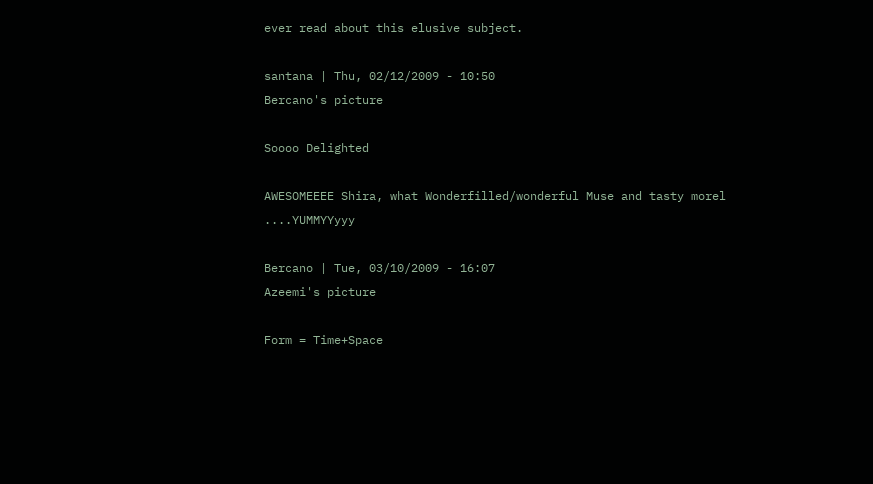ever read about this elusive subject.

santana | Thu, 02/12/2009 - 10:50
Bercano's picture

Soooo Delighted

AWESOMEEEE Shira, what Wonderfilled/wonderful Muse and tasty morel ....YUMMYYyyy

Bercano | Tue, 03/10/2009 - 16:07
Azeemi's picture

Form = Time+Space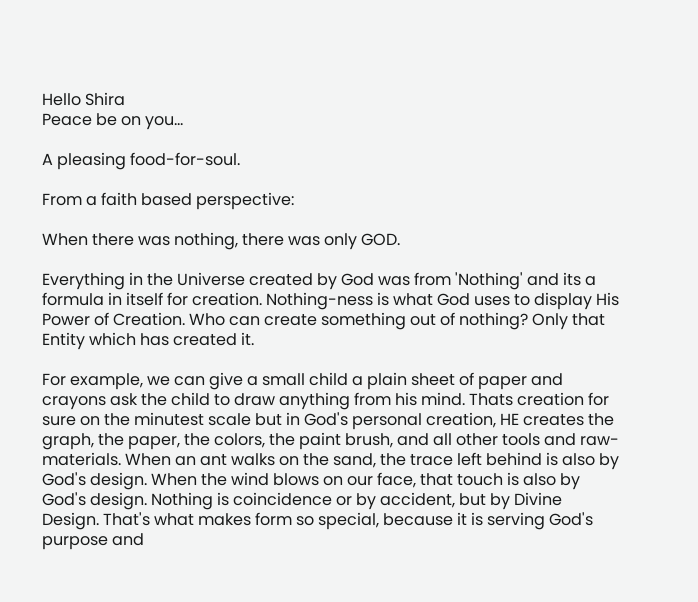Hello Shira
Peace be on you...

A pleasing food-for-soul.

From a faith based perspective:

When there was nothing, there was only GOD.

Everything in the Universe created by God was from 'Nothing' and its a formula in itself for creation. Nothing-ness is what God uses to display His Power of Creation. Who can create something out of nothing? Only that Entity which has created it.

For example, we can give a small child a plain sheet of paper and crayons ask the child to draw anything from his mind. Thats creation for sure on the minutest scale but in God's personal creation, HE creates the graph, the paper, the colors, the paint brush, and all other tools and raw-materials. When an ant walks on the sand, the trace left behind is also by God's design. When the wind blows on our face, that touch is also by God's design. Nothing is coincidence or by accident, but by Divine Design. That's what makes form so special, because it is serving God's purpose and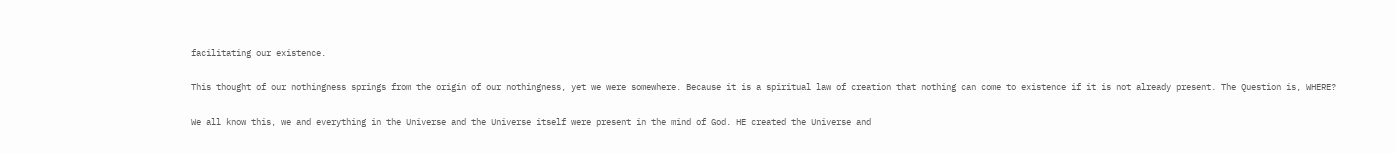facilitating our existence.

This thought of our nothingness springs from the origin of our nothingness, yet we were somewhere. Because it is a spiritual law of creation that nothing can come to existence if it is not already present. The Question is, WHERE?

We all know this, we and everything in the Universe and the Universe itself were present in the mind of God. HE created the Universe and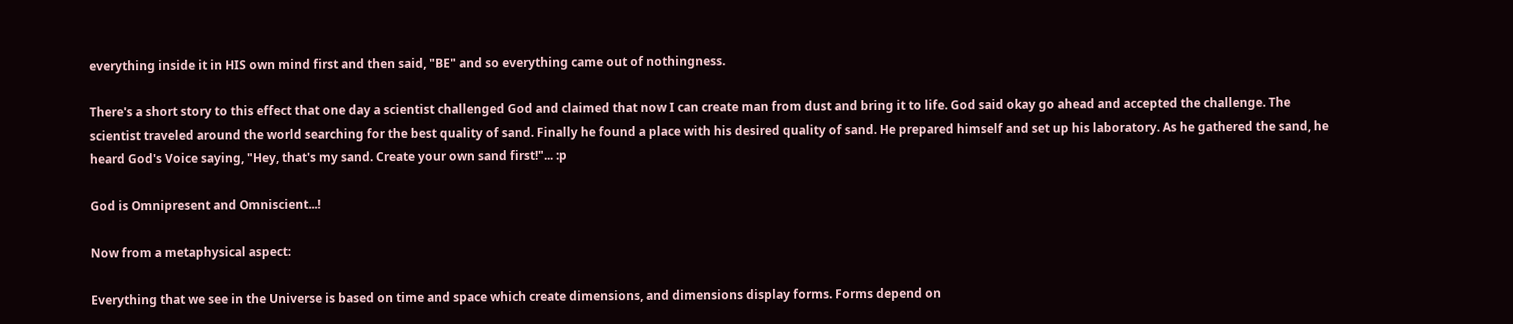everything inside it in HIS own mind first and then said, "BE" and so everything came out of nothingness.

There's a short story to this effect that one day a scientist challenged God and claimed that now I can create man from dust and bring it to life. God said okay go ahead and accepted the challenge. The scientist traveled around the world searching for the best quality of sand. Finally he found a place with his desired quality of sand. He prepared himself and set up his laboratory. As he gathered the sand, he heard God's Voice saying, "Hey, that's my sand. Create your own sand first!"... :p

God is Omnipresent and Omniscient...!

Now from a metaphysical aspect:

Everything that we see in the Universe is based on time and space which create dimensions, and dimensions display forms. Forms depend on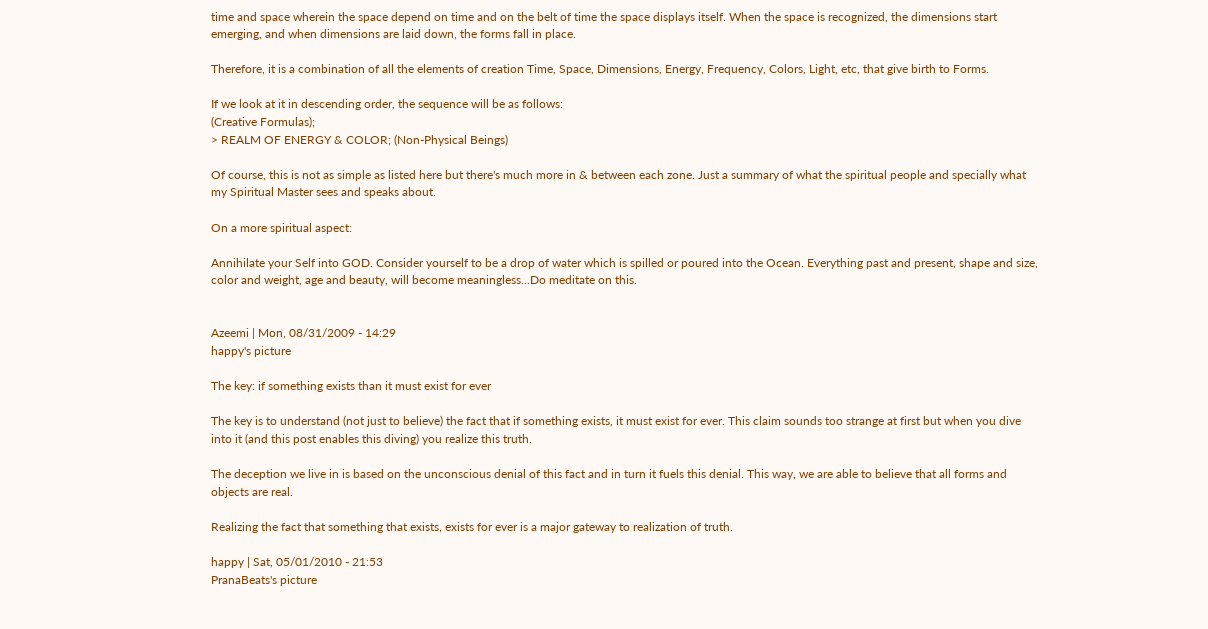time and space wherein the space depend on time and on the belt of time the space displays itself. When the space is recognized, the dimensions start emerging, and when dimensions are laid down, the forms fall in place.

Therefore, it is a combination of all the elements of creation Time, Space, Dimensions, Energy, Frequency, Colors, Light, etc, that give birth to Forms.

If we look at it in descending order, the sequence will be as follows:
(Creative Formulas);
> REALM OF ENERGY & COLOR; (Non-Physical Beings)

Of course, this is not as simple as listed here but there's much more in & between each zone. Just a summary of what the spiritual people and specially what my Spiritual Master sees and speaks about.

On a more spiritual aspect:

Annihilate your Self into GOD. Consider yourself to be a drop of water which is spilled or poured into the Ocean. Everything past and present, shape and size, color and weight, age and beauty, will become meaningless...Do meditate on this.


Azeemi | Mon, 08/31/2009 - 14:29
happy's picture

The key: if something exists than it must exist for ever

The key is to understand (not just to believe) the fact that if something exists, it must exist for ever. This claim sounds too strange at first but when you dive into it (and this post enables this diving) you realize this truth.

The deception we live in is based on the unconscious denial of this fact and in turn it fuels this denial. This way, we are able to believe that all forms and objects are real.

Realizing the fact that something that exists, exists for ever is a major gateway to realization of truth.

happy | Sat, 05/01/2010 - 21:53
PranaBeats's picture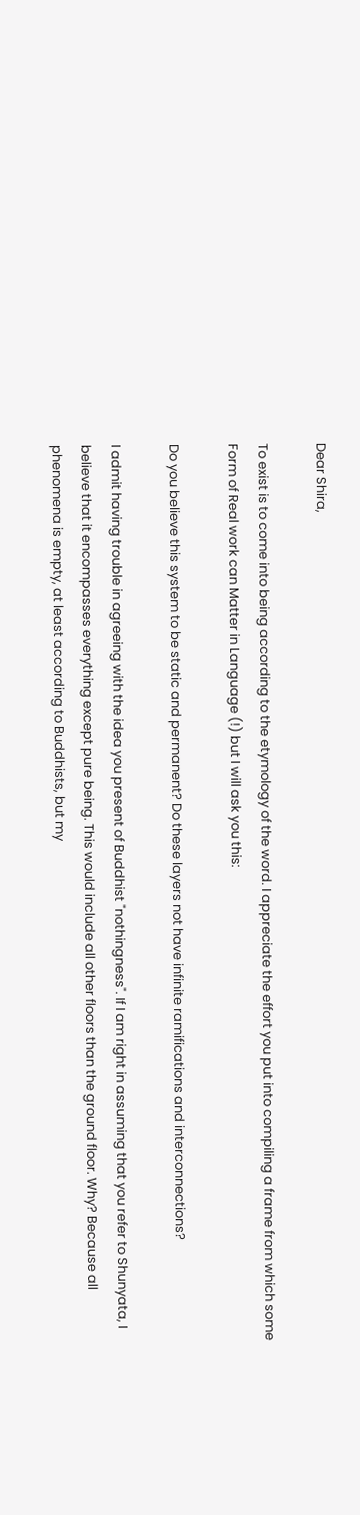Dear Shira,

To exist is to come into being according to the etymology of the word. I appreciate the effort you put into compiling a frame from which some Form of Real work can Matter in Language (!) but I will ask you this:

Do you believe this system to be static and permanent? Do these layers not have infinite ramifications and interconnections?

I admit having trouble in agreeing with the idea you present of Buddhist "nothingness". If I am right in assuming that you refer to Shunyata, I believe that it encompasses everything except pure being. This would include all other floors than the ground floor. Why? Because all phenomena is empty, at least according to Buddhists, but my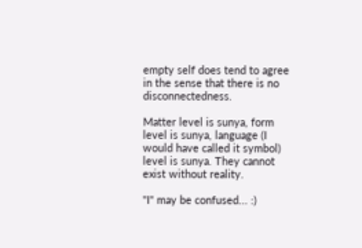empty self does tend to agree in the sense that there is no disconnectedness.

Matter level is sunya, form level is sunya, language (I would have called it symbol) level is sunya. They cannot exist without reality.

"I" may be confused... :)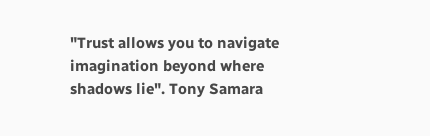"Trust allows you to navigate imagination beyond where shadows lie". Tony Samara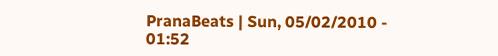PranaBeats | Sun, 05/02/2010 - 01:52